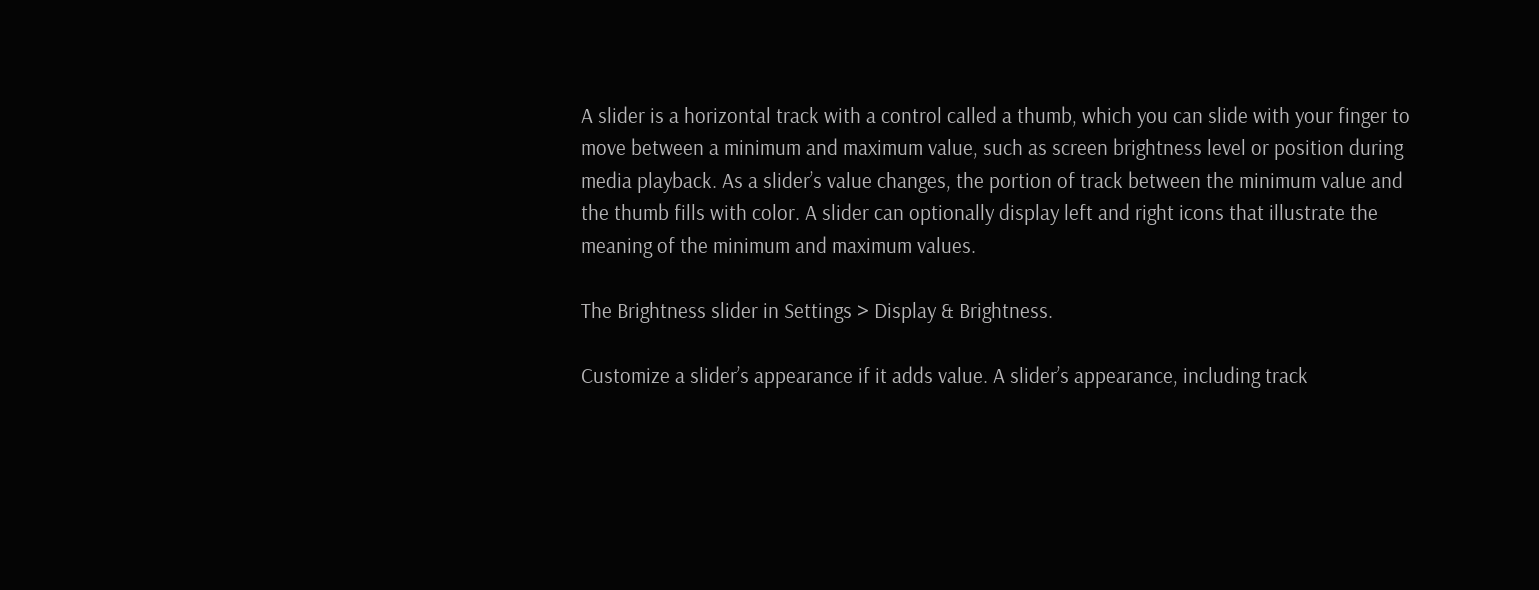A slider is a horizontal track with a control called a thumb, which you can slide with your finger to move between a minimum and maximum value, such as screen brightness level or position during media playback. As a slider’s value changes, the portion of track between the minimum value and the thumb fills with color. A slider can optionally display left and right icons that illustrate the meaning of the minimum and maximum values.

The Brightness slider in Settings > Display & Brightness.

Customize a slider’s appearance if it adds value. A slider’s appearance, including track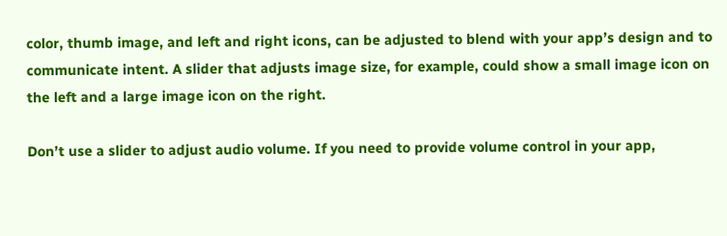color, thumb image, and left and right icons, can be adjusted to blend with your app’s design and to communicate intent. A slider that adjusts image size, for example, could show a small image icon on the left and a large image icon on the right.

Don’t use a slider to adjust audio volume. If you need to provide volume control in your app,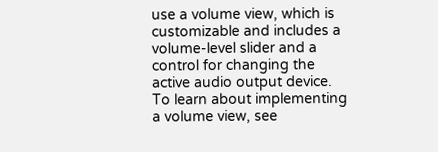use a volume view, which is customizable and includes a volume-level slider and a control for changing the active audio output device. To learn about implementing a volume view, see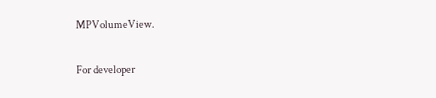MPVolumeView.

For developer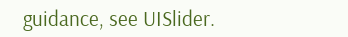guidance, see UISlider.